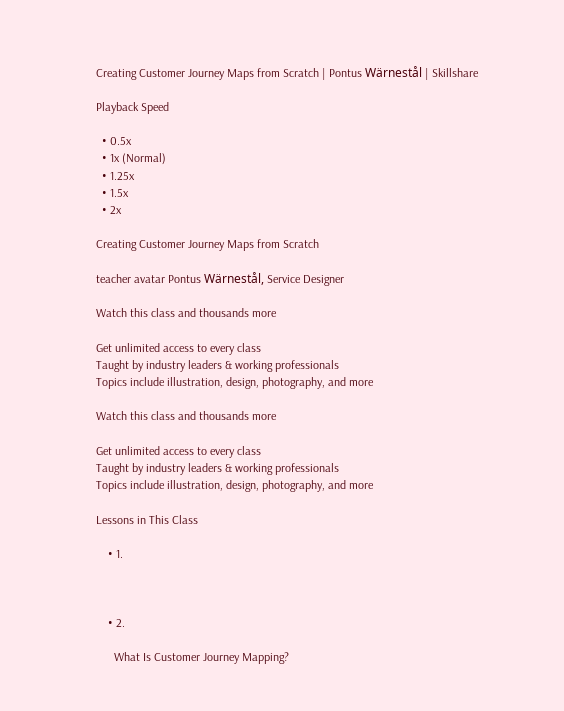Creating Customer Journey Maps from Scratch | Pontus Wärnestål | Skillshare

Playback Speed

  • 0.5x
  • 1x (Normal)
  • 1.25x
  • 1.5x
  • 2x

Creating Customer Journey Maps from Scratch

teacher avatar Pontus Wärnestål, Service Designer

Watch this class and thousands more

Get unlimited access to every class
Taught by industry leaders & working professionals
Topics include illustration, design, photography, and more

Watch this class and thousands more

Get unlimited access to every class
Taught by industry leaders & working professionals
Topics include illustration, design, photography, and more

Lessons in This Class

    • 1.



    • 2.

      What Is Customer Journey Mapping?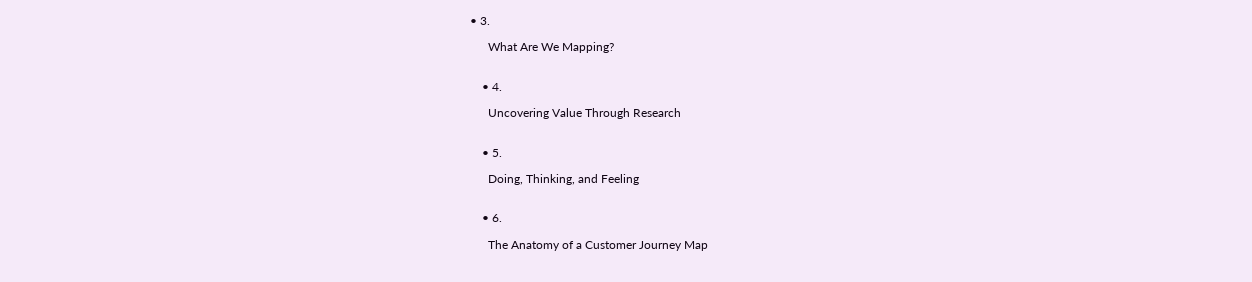• 3.

      What Are We Mapping?


    • 4.

      Uncovering Value Through Research


    • 5.

      Doing, Thinking, and Feeling


    • 6.

      The Anatomy of a Customer Journey Map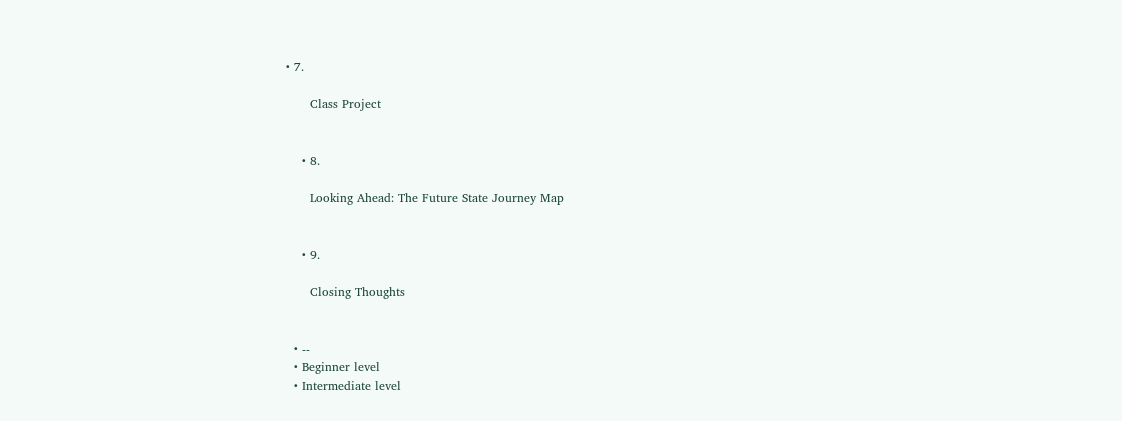• 7.

      Class Project


    • 8.

      Looking Ahead: The Future State Journey Map


    • 9.

      Closing Thoughts


  • --
  • Beginner level
  • Intermediate level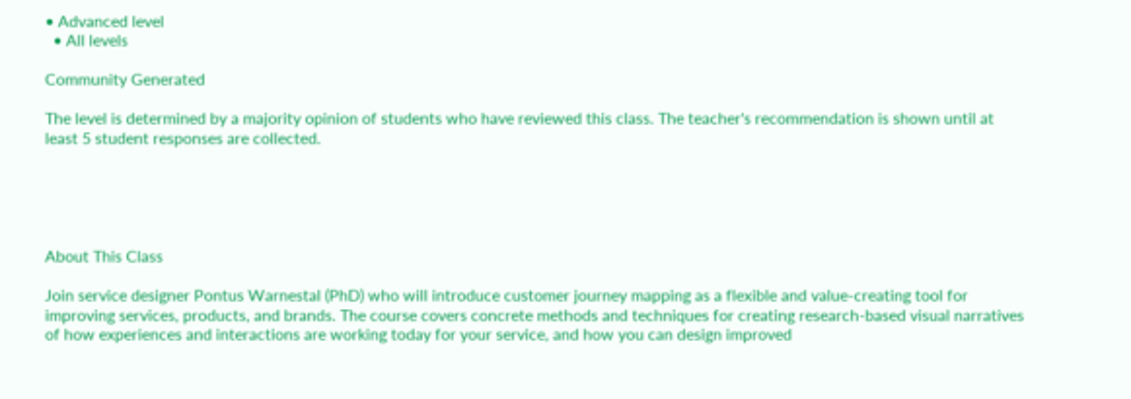• Advanced level
  • All levels

Community Generated

The level is determined by a majority opinion of students who have reviewed this class. The teacher's recommendation is shown until at least 5 student responses are collected.





About This Class

Join service designer Pontus Warnestal (PhD) who will introduce customer journey mapping as a flexible and value-creating tool for improving services, products, and brands. The course covers concrete methods and techniques for creating research-based visual narratives of how experiences and interactions are working today for your service, and how you can design improved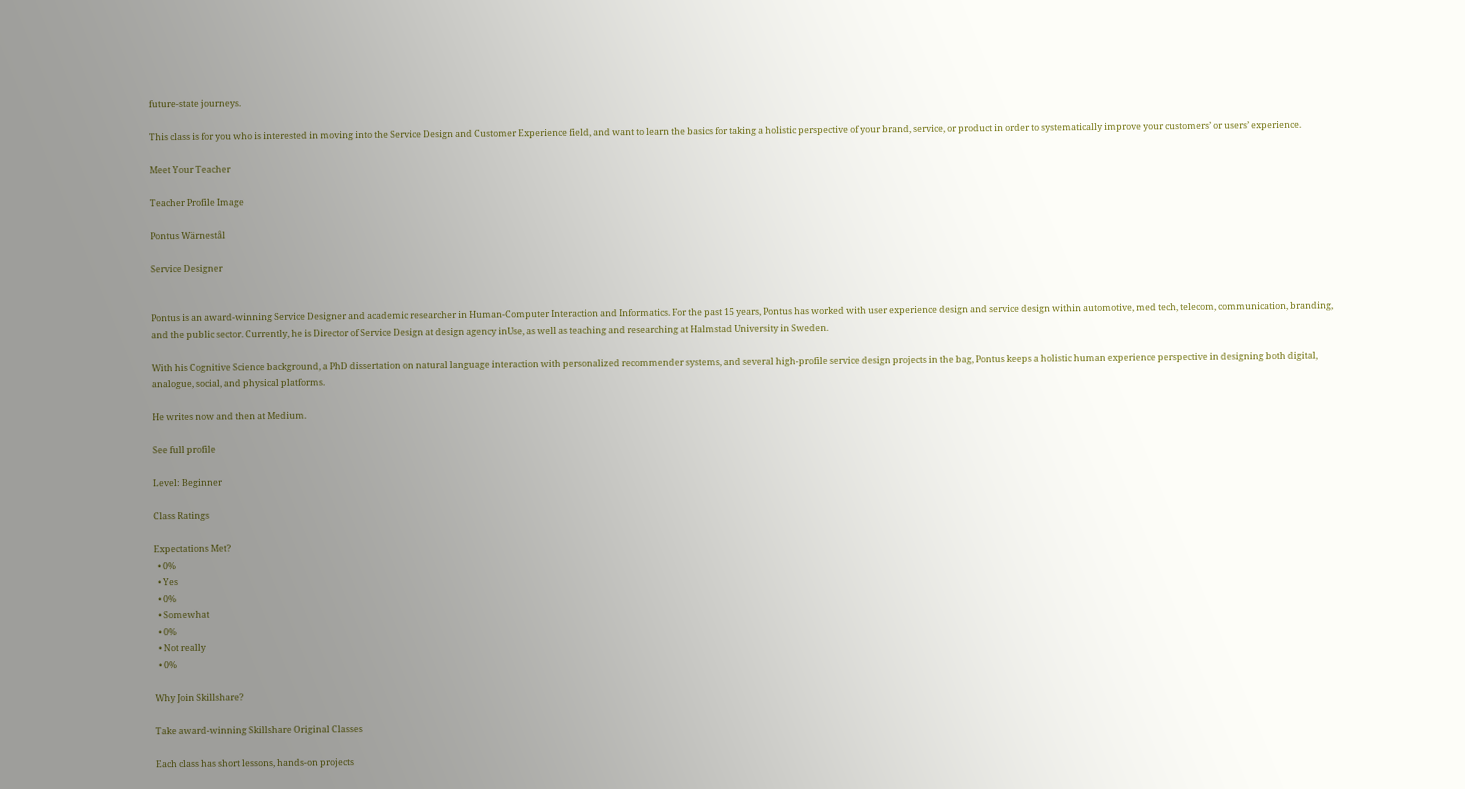future-state journeys.

This class is for you who is interested in moving into the Service Design and Customer Experience field, and want to learn the basics for taking a holistic perspective of your brand, service, or product in order to systematically improve your customers’ or users’ experience.

Meet Your Teacher

Teacher Profile Image

Pontus Wärnestål

Service Designer


Pontus is an award-winning Service Designer and academic researcher in Human-Computer Interaction and Informatics. For the past 15 years, Pontus has worked with user experience design and service design within automotive, med tech, telecom, communication, branding, and the public sector. Currently, he is Director of Service Design at design agency inUse, as well as teaching and researching at Halmstad University in Sweden.

With his Cognitive Science background, a PhD dissertation on natural language interaction with personalized recommender systems, and several high-profile service design projects in the bag, Pontus keeps a holistic human experience perspective in designing both digital, analogue, social, and physical platforms.

He writes now and then at Medium.

See full profile

Level: Beginner

Class Ratings

Expectations Met?
  • 0%
  • Yes
  • 0%
  • Somewhat
  • 0%
  • Not really
  • 0%

Why Join Skillshare?

Take award-winning Skillshare Original Classes

Each class has short lessons, hands-on projects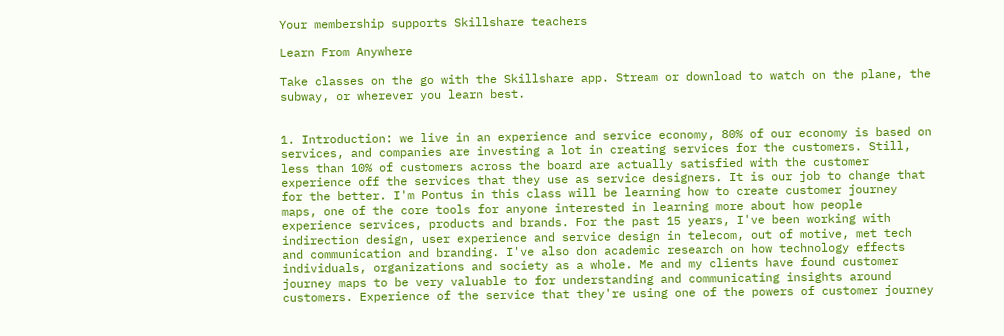Your membership supports Skillshare teachers

Learn From Anywhere

Take classes on the go with the Skillshare app. Stream or download to watch on the plane, the subway, or wherever you learn best.


1. Introduction: we live in an experience and service economy, 80% of our economy is based on services, and companies are investing a lot in creating services for the customers. Still, less than 10% of customers across the board are actually satisfied with the customer experience off the services that they use as service designers. It is our job to change that for the better. I'm Pontus in this class will be learning how to create customer journey maps, one of the core tools for anyone interested in learning more about how people experience services, products and brands. For the past 15 years, I've been working with indirection design, user experience and service design in telecom, out of motive, met tech and communication and branding. I've also don academic research on how technology effects individuals, organizations and society as a whole. Me and my clients have found customer journey maps to be very valuable to for understanding and communicating insights around customers. Experience of the service that they're using one of the powers of customer journey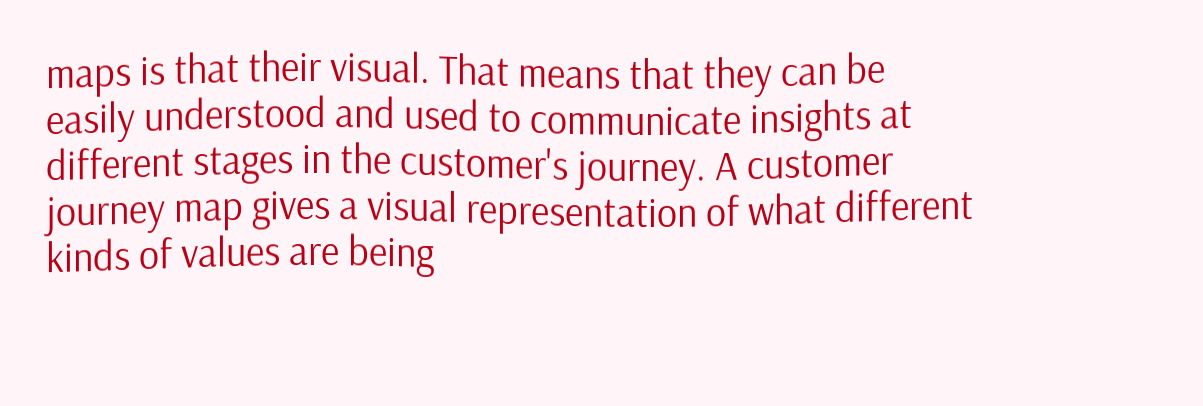maps is that their visual. That means that they can be easily understood and used to communicate insights at different stages in the customer's journey. A customer journey map gives a visual representation of what different kinds of values are being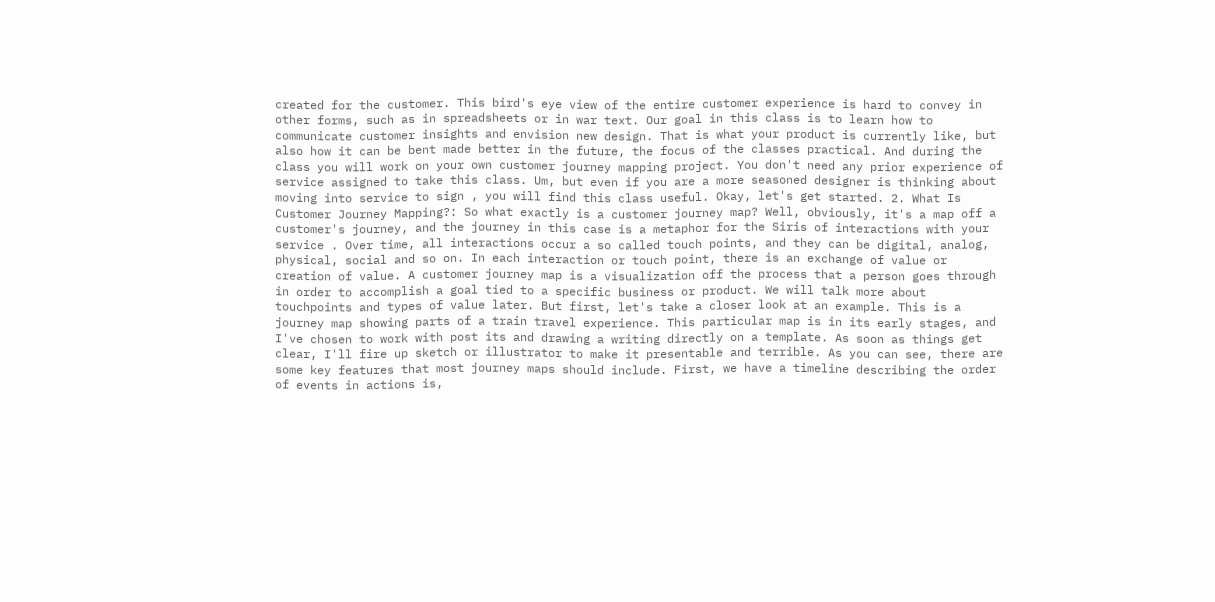created for the customer. This bird's eye view of the entire customer experience is hard to convey in other forms, such as in spreadsheets or in war text. Our goal in this class is to learn how to communicate customer insights and envision new design. That is what your product is currently like, but also how it can be bent made better in the future, the focus of the classes practical. And during the class you will work on your own customer journey mapping project. You don't need any prior experience of service assigned to take this class. Um, but even if you are a more seasoned designer is thinking about moving into service to sign , you will find this class useful. Okay, let's get started. 2. What Is Customer Journey Mapping?: So what exactly is a customer journey map? Well, obviously, it's a map off a customer's journey, and the journey in this case is a metaphor for the Siris of interactions with your service . Over time, all interactions occur a so called touch points, and they can be digital, analog, physical, social and so on. In each interaction or touch point, there is an exchange of value or creation of value. A customer journey map is a visualization off the process that a person goes through in order to accomplish a goal tied to a specific business or product. We will talk more about touchpoints and types of value later. But first, let's take a closer look at an example. This is a journey map showing parts of a train travel experience. This particular map is in its early stages, and I've chosen to work with post its and drawing a writing directly on a template. As soon as things get clear, I'll fire up sketch or illustrator to make it presentable and terrible. As you can see, there are some key features that most journey maps should include. First, we have a timeline describing the order of events in actions is,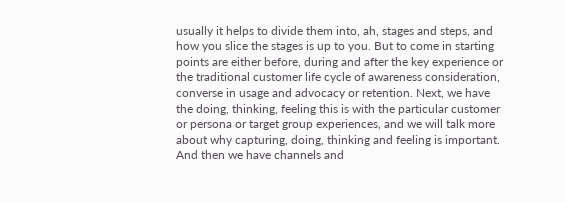usually it helps to divide them into, ah, stages and steps, and how you slice the stages is up to you. But to come in starting points are either before, during and after the key experience or the traditional customer life cycle of awareness consideration, converse in usage and advocacy or retention. Next, we have the doing, thinking, feeling this is with the particular customer or persona or target group experiences, and we will talk more about why capturing, doing, thinking and feeling is important. And then we have channels and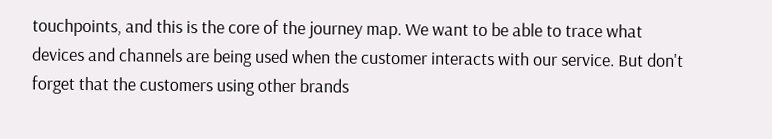touchpoints, and this is the core of the journey map. We want to be able to trace what devices and channels are being used when the customer interacts with our service. But don't forget that the customers using other brands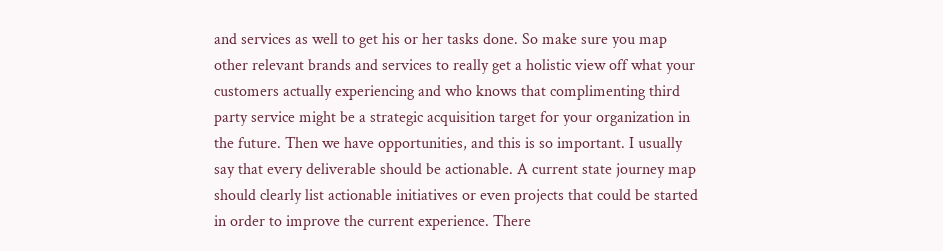and services as well to get his or her tasks done. So make sure you map other relevant brands and services to really get a holistic view off what your customers actually experiencing and who knows that complimenting third party service might be a strategic acquisition target for your organization in the future. Then we have opportunities, and this is so important. I usually say that every deliverable should be actionable. A current state journey map should clearly list actionable initiatives or even projects that could be started in order to improve the current experience. There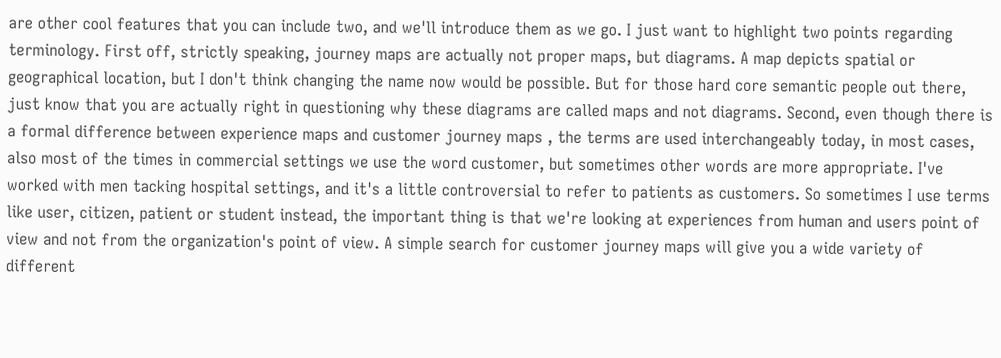are other cool features that you can include two, and we'll introduce them as we go. I just want to highlight two points regarding terminology. First off, strictly speaking, journey maps are actually not proper maps, but diagrams. A map depicts spatial or geographical location, but I don't think changing the name now would be possible. But for those hard core semantic people out there, just know that you are actually right in questioning why these diagrams are called maps and not diagrams. Second, even though there is a formal difference between experience maps and customer journey maps , the terms are used interchangeably today, in most cases, also most of the times in commercial settings we use the word customer, but sometimes other words are more appropriate. I've worked with men tacking hospital settings, and it's a little controversial to refer to patients as customers. So sometimes I use terms like user, citizen, patient or student instead, the important thing is that we're looking at experiences from human and users point of view and not from the organization's point of view. A simple search for customer journey maps will give you a wide variety of different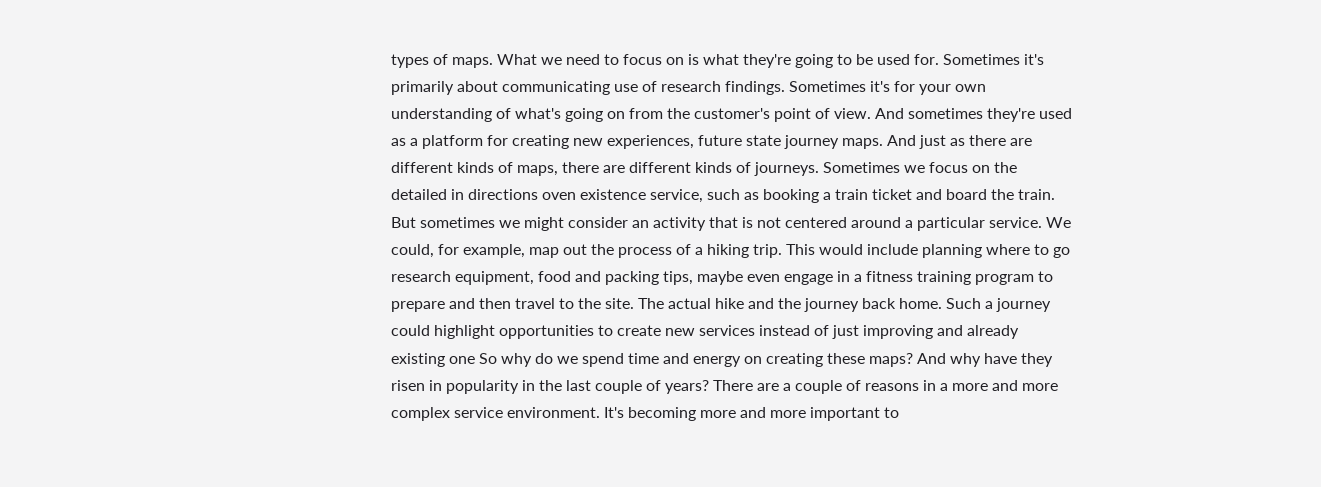types of maps. What we need to focus on is what they're going to be used for. Sometimes it's primarily about communicating use of research findings. Sometimes it's for your own understanding of what's going on from the customer's point of view. And sometimes they're used as a platform for creating new experiences, future state journey maps. And just as there are different kinds of maps, there are different kinds of journeys. Sometimes we focus on the detailed in directions oven existence service, such as booking a train ticket and board the train. But sometimes we might consider an activity that is not centered around a particular service. We could, for example, map out the process of a hiking trip. This would include planning where to go research equipment, food and packing tips, maybe even engage in a fitness training program to prepare and then travel to the site. The actual hike and the journey back home. Such a journey could highlight opportunities to create new services instead of just improving and already existing one So why do we spend time and energy on creating these maps? And why have they risen in popularity in the last couple of years? There are a couple of reasons in a more and more complex service environment. It's becoming more and more important to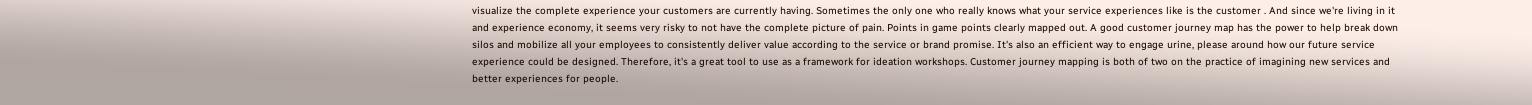visualize the complete experience your customers are currently having. Sometimes the only one who really knows what your service experiences like is the customer . And since we're living in it and experience economy, it seems very risky to not have the complete picture of pain. Points in game points clearly mapped out. A good customer journey map has the power to help break down silos and mobilize all your employees to consistently deliver value according to the service or brand promise. It's also an efficient way to engage urine, please around how our future service experience could be designed. Therefore, it's a great tool to use as a framework for ideation workshops. Customer journey mapping is both of two on the practice of imagining new services and better experiences for people.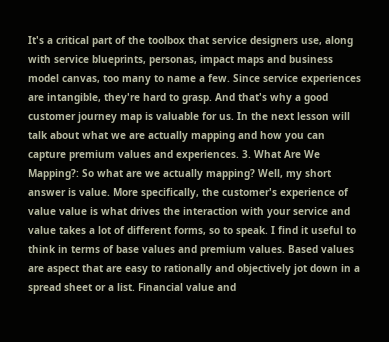It's a critical part of the toolbox that service designers use, along with service blueprints, personas, impact maps and business model canvas, too many to name a few. Since service experiences are intangible, they're hard to grasp. And that's why a good customer journey map is valuable for us. In the next lesson will talk about what we are actually mapping and how you can capture premium values and experiences. 3. What Are We Mapping?: So what are we actually mapping? Well, my short answer is value. More specifically, the customer's experience of value value is what drives the interaction with your service and value takes a lot of different forms, so to speak. I find it useful to think in terms of base values and premium values. Based values are aspect that are easy to rationally and objectively jot down in a spread sheet or a list. Financial value and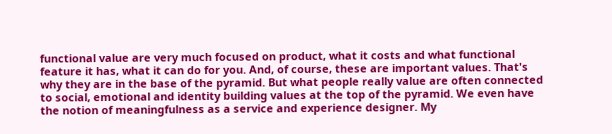functional value are very much focused on product, what it costs and what functional feature it has, what it can do for you. And, of course, these are important values. That's why they are in the base of the pyramid. But what people really value are often connected to social, emotional and identity building values at the top of the pyramid. We even have the notion of meaningfulness as a service and experience designer. My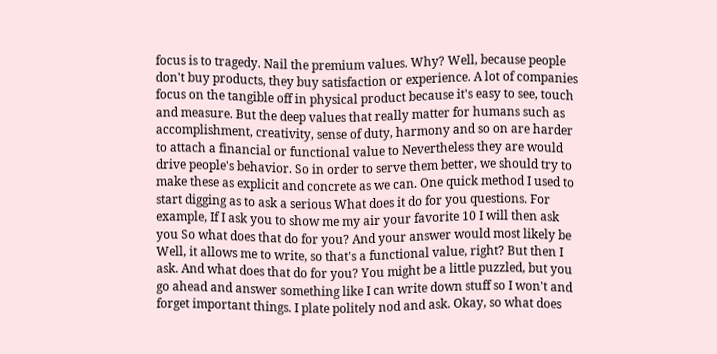focus is to tragedy. Nail the premium values. Why? Well, because people don't buy products, they buy satisfaction or experience. A lot of companies focus on the tangible off in physical product because it's easy to see, touch and measure. But the deep values that really matter for humans such as accomplishment, creativity, sense of duty, harmony and so on are harder to attach a financial or functional value to Nevertheless they are would drive people's behavior. So in order to serve them better, we should try to make these as explicit and concrete as we can. One quick method I used to start digging as to ask a serious What does it do for you questions. For example, If I ask you to show me my air your favorite 10 I will then ask you So what does that do for you? And your answer would most likely be Well, it allows me to write, so that's a functional value, right? But then I ask. And what does that do for you? You might be a little puzzled, but you go ahead and answer something like I can write down stuff so I won't and forget important things. I plate politely nod and ask. Okay, so what does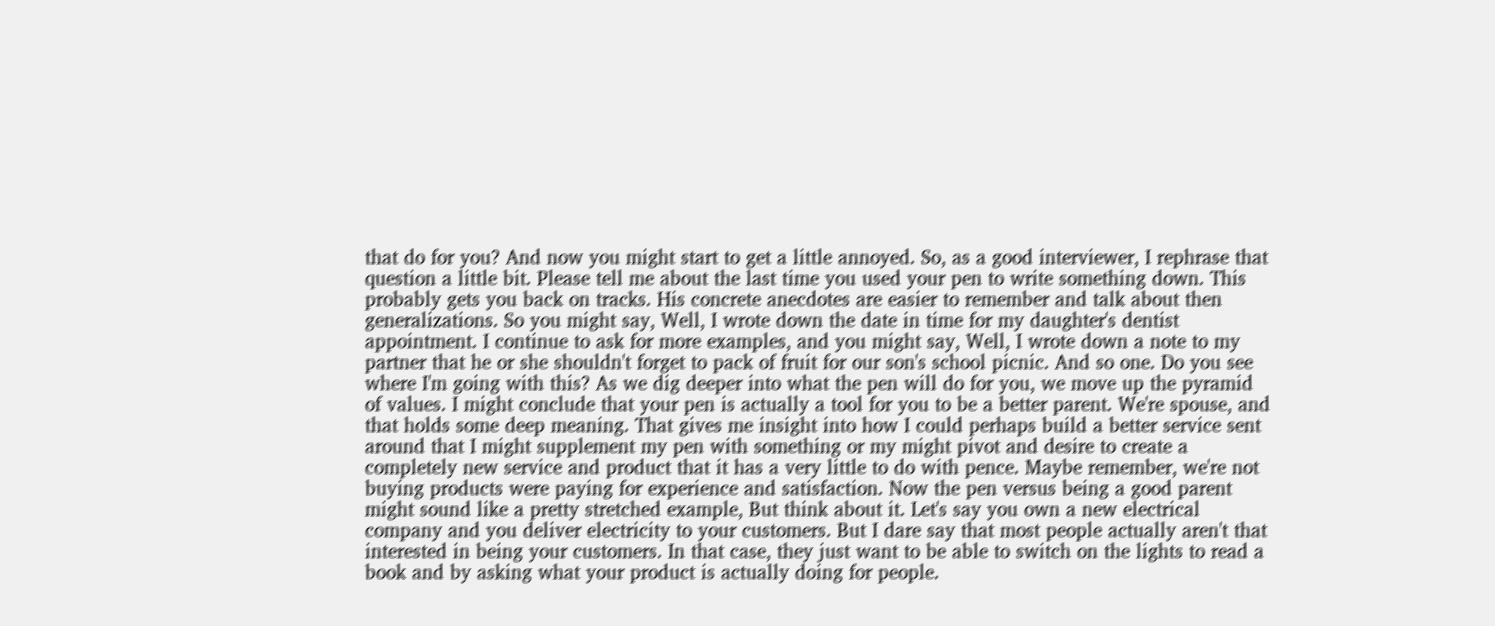that do for you? And now you might start to get a little annoyed. So, as a good interviewer, I rephrase that question a little bit. Please tell me about the last time you used your pen to write something down. This probably gets you back on tracks. His concrete anecdotes are easier to remember and talk about then generalizations. So you might say, Well, I wrote down the date in time for my daughter's dentist appointment. I continue to ask for more examples, and you might say, Well, I wrote down a note to my partner that he or she shouldn't forget to pack of fruit for our son's school picnic. And so one. Do you see where I'm going with this? As we dig deeper into what the pen will do for you, we move up the pyramid of values. I might conclude that your pen is actually a tool for you to be a better parent. We're spouse, and that holds some deep meaning. That gives me insight into how I could perhaps build a better service sent around that I might supplement my pen with something or my might pivot and desire to create a completely new service and product that it has a very little to do with pence. Maybe remember, we're not buying products were paying for experience and satisfaction. Now the pen versus being a good parent might sound like a pretty stretched example, But think about it. Let's say you own a new electrical company and you deliver electricity to your customers. But I dare say that most people actually aren't that interested in being your customers. In that case, they just want to be able to switch on the lights to read a book and by asking what your product is actually doing for people.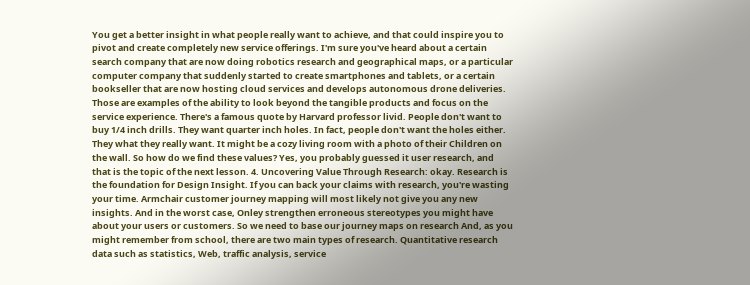You get a better insight in what people really want to achieve, and that could inspire you to pivot and create completely new service offerings. I'm sure you've heard about a certain search company that are now doing robotics research and geographical maps, or a particular computer company that suddenly started to create smartphones and tablets, or a certain bookseller that are now hosting cloud services and develops autonomous drone deliveries. Those are examples of the ability to look beyond the tangible products and focus on the service experience. There's a famous quote by Harvard professor livid. People don't want to buy 1/4 inch drills. They want quarter inch holes. In fact, people don't want the holes either. They what they really want. It might be a cozy living room with a photo of their Children on the wall. So how do we find these values? Yes, you probably guessed it user research, and that is the topic of the next lesson. 4. Uncovering Value Through Research: okay. Research is the foundation for Design Insight. If you can back your claims with research, you're wasting your time. Armchair customer journey mapping will most likely not give you any new insights. And in the worst case, Onley strengthen erroneous stereotypes you might have about your users or customers. So we need to base our journey maps on research And, as you might remember from school, there are two main types of research. Quantitative research data such as statistics, Web, traffic analysis, service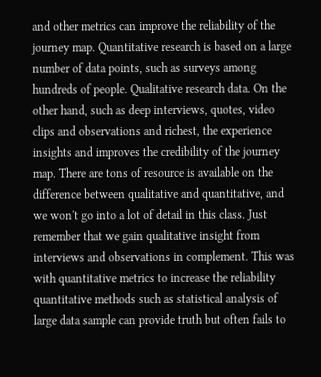and other metrics can improve the reliability of the journey map. Quantitative research is based on a large number of data points, such as surveys among hundreds of people. Qualitative research data. On the other hand, such as deep interviews, quotes, video clips and observations and richest, the experience insights and improves the credibility of the journey map. There are tons of resource is available on the difference between qualitative and quantitative, and we won't go into a lot of detail in this class. Just remember that we gain qualitative insight from interviews and observations in complement. This was with quantitative metrics to increase the reliability quantitative methods such as statistical analysis of large data sample can provide truth but often fails to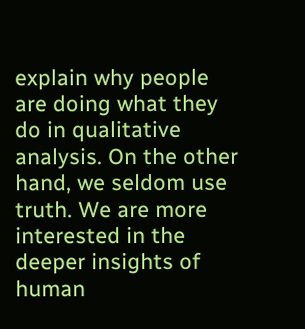explain why people are doing what they do in qualitative analysis. On the other hand, we seldom use truth. We are more interested in the deeper insights of human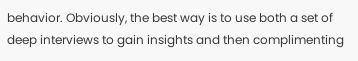behavior. Obviously, the best way is to use both a set of deep interviews to gain insights and then complimenting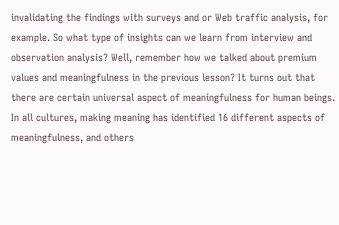invalidating the findings with surveys and or Web traffic analysis, for example. So what type of insights can we learn from interview and observation analysis? Well, remember how we talked about premium values and meaningfulness in the previous lesson? It turns out that there are certain universal aspect of meaningfulness for human beings. In all cultures, making meaning has identified 16 different aspects of meaningfulness, and others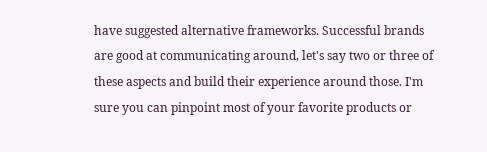have suggested alternative frameworks. Successful brands are good at communicating around, let's say two or three of these aspects and build their experience around those. I'm sure you can pinpoint most of your favorite products or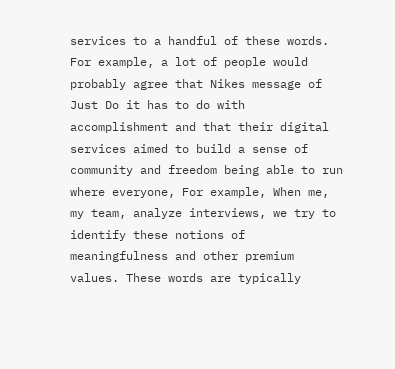services to a handful of these words. For example, a lot of people would probably agree that Nikes message of Just Do it has to do with accomplishment and that their digital services aimed to build a sense of community and freedom being able to run where everyone, For example, When me, my team, analyze interviews, we try to identify these notions of meaningfulness and other premium values. These words are typically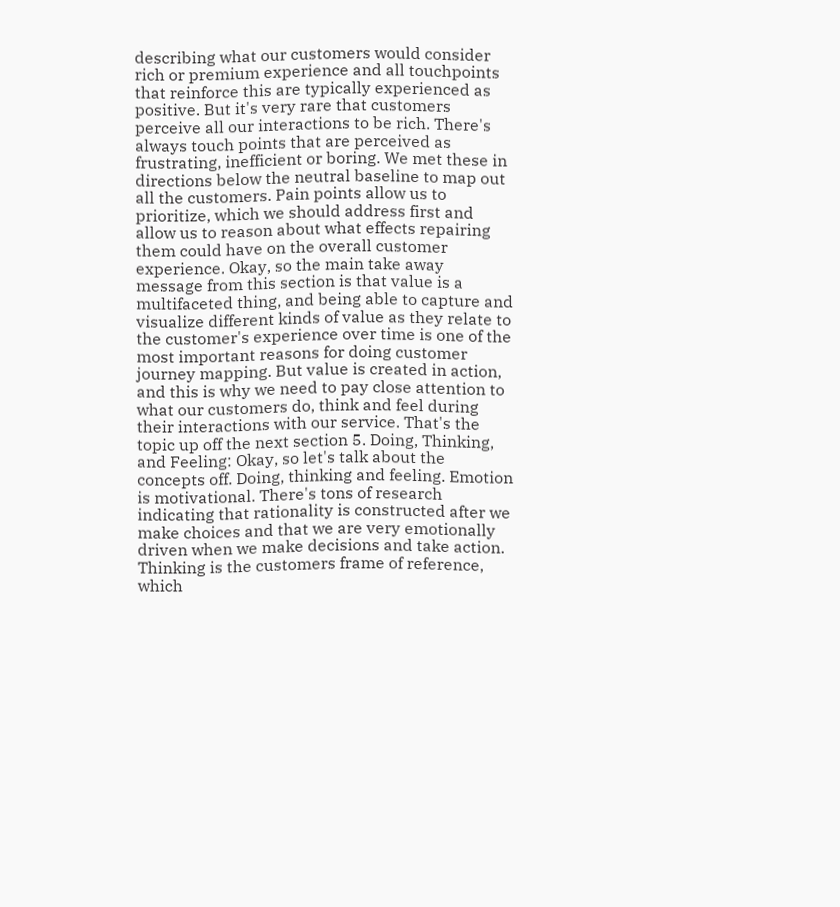describing what our customers would consider rich or premium experience and all touchpoints that reinforce this are typically experienced as positive. But it's very rare that customers perceive all our interactions to be rich. There's always touch points that are perceived as frustrating, inefficient or boring. We met these in directions below the neutral baseline to map out all the customers. Pain points allow us to prioritize, which we should address first and allow us to reason about what effects repairing them could have on the overall customer experience. Okay, so the main take away message from this section is that value is a multifaceted thing, and being able to capture and visualize different kinds of value as they relate to the customer's experience over time is one of the most important reasons for doing customer journey mapping. But value is created in action, and this is why we need to pay close attention to what our customers do, think and feel during their interactions with our service. That's the topic up off the next section 5. Doing, Thinking, and Feeling: Okay, so let's talk about the concepts off. Doing, thinking and feeling. Emotion is motivational. There's tons of research indicating that rationality is constructed after we make choices and that we are very emotionally driven when we make decisions and take action. Thinking is the customers frame of reference, which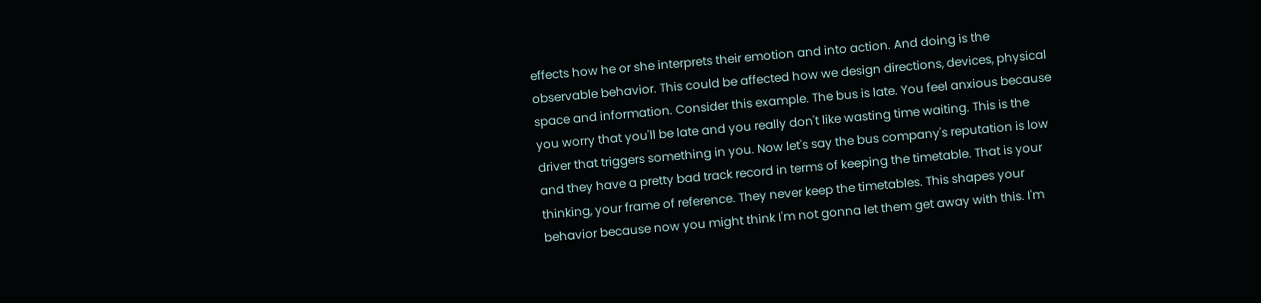effects how he or she interprets their emotion and into action. And doing is the observable behavior. This could be affected how we design directions, devices, physical space and information. Consider this example. The bus is late. You feel anxious because you worry that you'll be late and you really don't like wasting time waiting. This is the driver that triggers something in you. Now let's say the bus company's reputation is low and they have a pretty bad track record in terms of keeping the timetable. That is your thinking, your frame of reference. They never keep the timetables. This shapes your behavior because now you might think I'm not gonna let them get away with this. I'm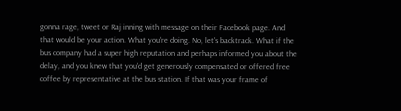gonna rage, tweet or Raj inning with message on their Facebook page. And that would be your action. What you're doing. No, let's backtrack. What if the bus company had a super high reputation and perhaps informed you about the delay, and you knew that you'd get generously compensated or offered free coffee by representative at the bus station. If that was your frame of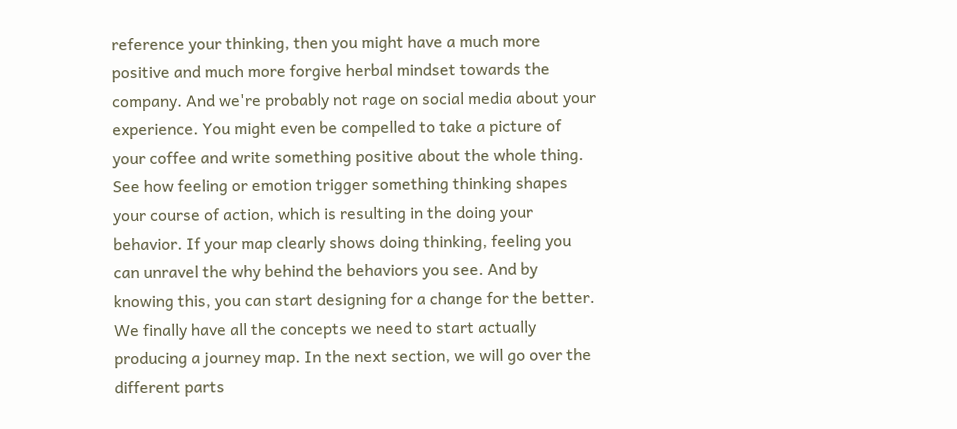reference your thinking, then you might have a much more positive and much more forgive herbal mindset towards the company. And we're probably not rage on social media about your experience. You might even be compelled to take a picture of your coffee and write something positive about the whole thing. See how feeling or emotion trigger something thinking shapes your course of action, which is resulting in the doing your behavior. If your map clearly shows doing thinking, feeling you can unravel the why behind the behaviors you see. And by knowing this, you can start designing for a change for the better. We finally have all the concepts we need to start actually producing a journey map. In the next section, we will go over the different parts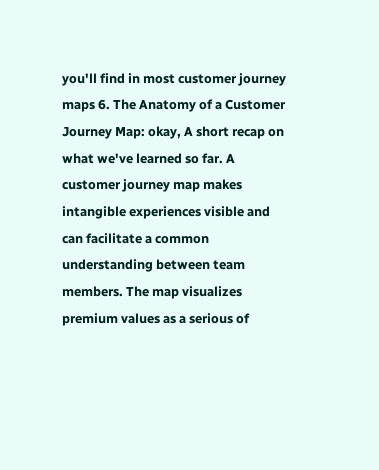you'll find in most customer journey maps 6. The Anatomy of a Customer Journey Map: okay, A short recap on what we've learned so far. A customer journey map makes intangible experiences visible and can facilitate a common understanding between team members. The map visualizes premium values as a serious of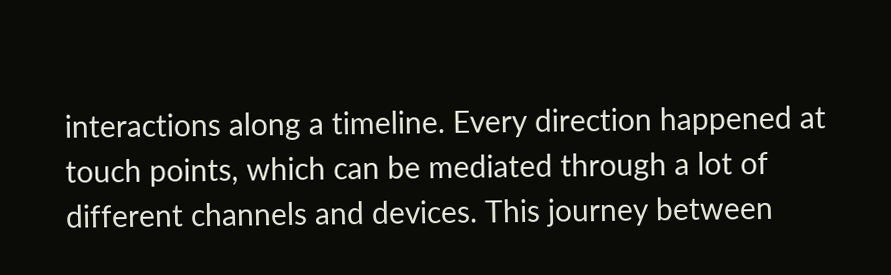interactions along a timeline. Every direction happened at touch points, which can be mediated through a lot of different channels and devices. This journey between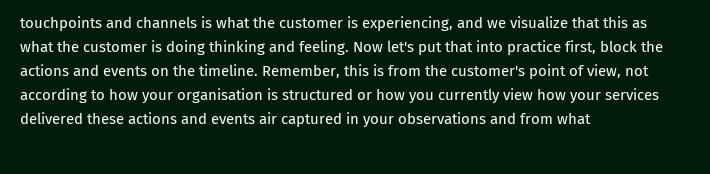touchpoints and channels is what the customer is experiencing, and we visualize that this as what the customer is doing thinking and feeling. Now let's put that into practice first, block the actions and events on the timeline. Remember, this is from the customer's point of view, not according to how your organisation is structured or how you currently view how your services delivered these actions and events air captured in your observations and from what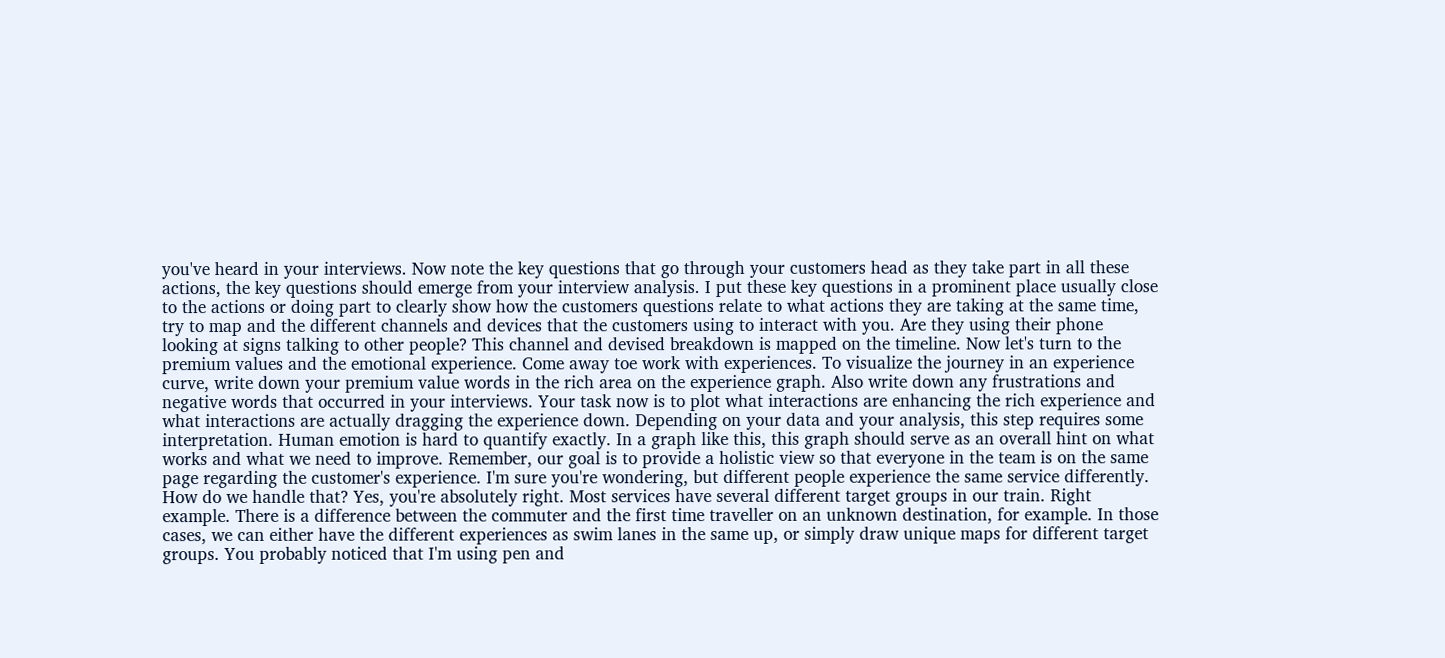you've heard in your interviews. Now note the key questions that go through your customers head as they take part in all these actions, the key questions should emerge from your interview analysis. I put these key questions in a prominent place usually close to the actions or doing part to clearly show how the customers questions relate to what actions they are taking at the same time, try to map and the different channels and devices that the customers using to interact with you. Are they using their phone looking at signs talking to other people? This channel and devised breakdown is mapped on the timeline. Now let's turn to the premium values and the emotional experience. Come away toe work with experiences. To visualize the journey in an experience curve, write down your premium value words in the rich area on the experience graph. Also write down any frustrations and negative words that occurred in your interviews. Your task now is to plot what interactions are enhancing the rich experience and what interactions are actually dragging the experience down. Depending on your data and your analysis, this step requires some interpretation. Human emotion is hard to quantify exactly. In a graph like this, this graph should serve as an overall hint on what works and what we need to improve. Remember, our goal is to provide a holistic view so that everyone in the team is on the same page regarding the customer's experience. I'm sure you're wondering, but different people experience the same service differently. How do we handle that? Yes, you're absolutely right. Most services have several different target groups in our train. Right example. There is a difference between the commuter and the first time traveller on an unknown destination, for example. In those cases, we can either have the different experiences as swim lanes in the same up, or simply draw unique maps for different target groups. You probably noticed that I'm using pen and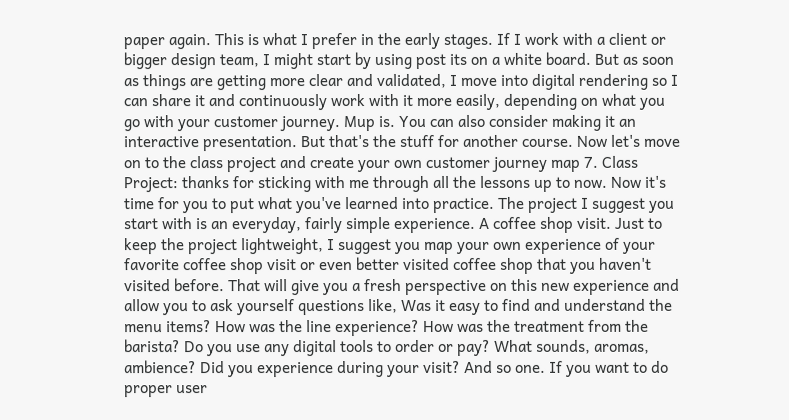paper again. This is what I prefer in the early stages. If I work with a client or bigger design team, I might start by using post its on a white board. But as soon as things are getting more clear and validated, I move into digital rendering so I can share it and continuously work with it more easily, depending on what you go with your customer journey. Mup is. You can also consider making it an interactive presentation. But that's the stuff for another course. Now let's move on to the class project and create your own customer journey map 7. Class Project: thanks for sticking with me through all the lessons up to now. Now it's time for you to put what you've learned into practice. The project I suggest you start with is an everyday, fairly simple experience. A coffee shop visit. Just to keep the project lightweight, I suggest you map your own experience of your favorite coffee shop visit or even better visited coffee shop that you haven't visited before. That will give you a fresh perspective on this new experience and allow you to ask yourself questions like, Was it easy to find and understand the menu items? How was the line experience? How was the treatment from the barista? Do you use any digital tools to order or pay? What sounds, aromas, ambience? Did you experience during your visit? And so one. If you want to do proper user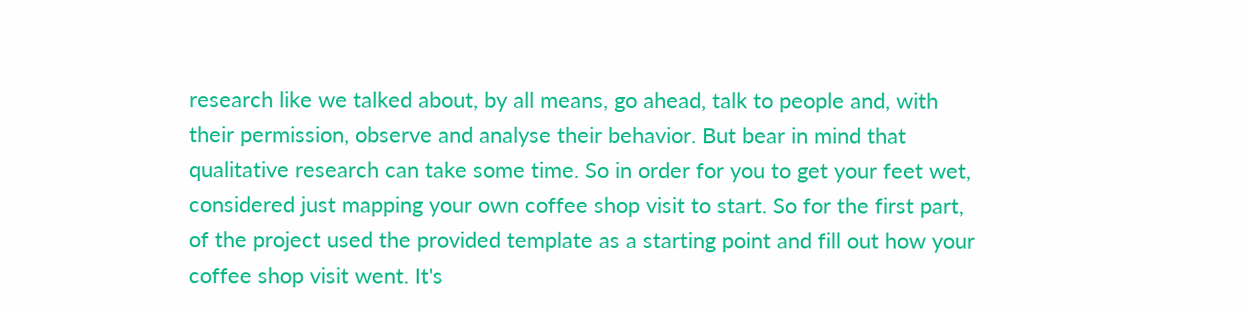research like we talked about, by all means, go ahead, talk to people and, with their permission, observe and analyse their behavior. But bear in mind that qualitative research can take some time. So in order for you to get your feet wet, considered just mapping your own coffee shop visit to start. So for the first part, of the project used the provided template as a starting point and fill out how your coffee shop visit went. It's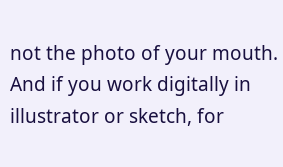not the photo of your mouth. And if you work digitally in illustrator or sketch, for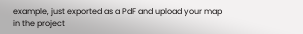example, just exported as a PdF and upload your map in the project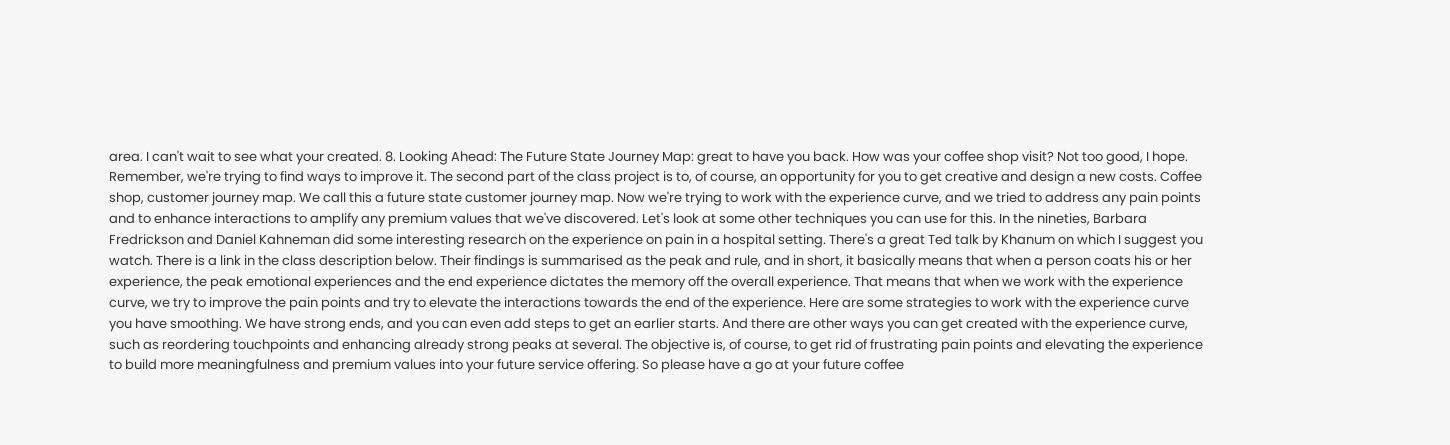area. I can't wait to see what your created. 8. Looking Ahead: The Future State Journey Map: great to have you back. How was your coffee shop visit? Not too good, I hope. Remember, we're trying to find ways to improve it. The second part of the class project is to, of course, an opportunity for you to get creative and design a new costs. Coffee shop, customer journey map. We call this a future state customer journey map. Now we're trying to work with the experience curve, and we tried to address any pain points and to enhance interactions to amplify any premium values that we've discovered. Let's look at some other techniques you can use for this. In the nineties, Barbara Fredrickson and Daniel Kahneman did some interesting research on the experience on pain in a hospital setting. There's a great Ted talk by Khanum on which I suggest you watch. There is a link in the class description below. Their findings is summarised as the peak and rule, and in short, it basically means that when a person coats his or her experience, the peak emotional experiences and the end experience dictates the memory off the overall experience. That means that when we work with the experience curve, we try to improve the pain points and try to elevate the interactions towards the end of the experience. Here are some strategies to work with the experience curve you have smoothing. We have strong ends, and you can even add steps to get an earlier starts. And there are other ways you can get created with the experience curve, such as reordering touchpoints and enhancing already strong peaks at several. The objective is, of course, to get rid of frustrating pain points and elevating the experience to build more meaningfulness and premium values into your future service offering. So please have a go at your future coffee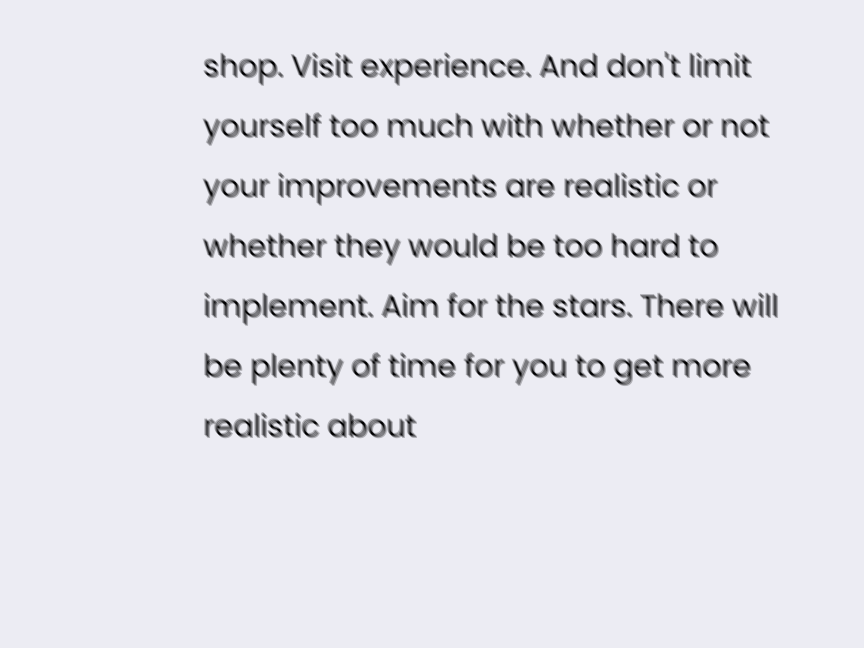shop. Visit experience. And don't limit yourself too much with whether or not your improvements are realistic or whether they would be too hard to implement. Aim for the stars. There will be plenty of time for you to get more realistic about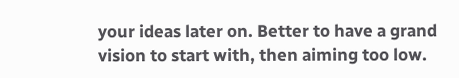your ideas later on. Better to have a grand vision to start with, then aiming too low.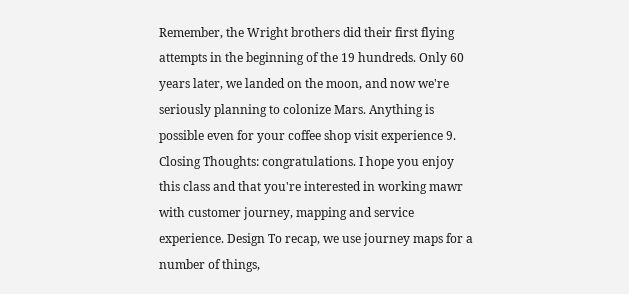Remember, the Wright brothers did their first flying attempts in the beginning of the 19 hundreds. Only 60 years later, we landed on the moon, and now we're seriously planning to colonize Mars. Anything is possible even for your coffee shop visit experience 9. Closing Thoughts: congratulations. I hope you enjoy this class and that you're interested in working mawr with customer journey, mapping and service experience. Design To recap, we use journey maps for a number of things,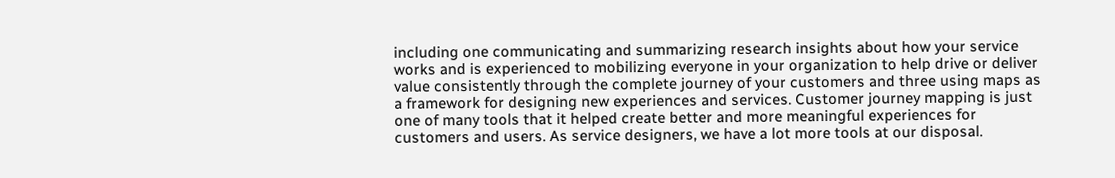including one communicating and summarizing research insights about how your service works and is experienced to mobilizing everyone in your organization to help drive or deliver value consistently through the complete journey of your customers and three using maps as a framework for designing new experiences and services. Customer journey mapping is just one of many tools that it helped create better and more meaningful experiences for customers and users. As service designers, we have a lot more tools at our disposal.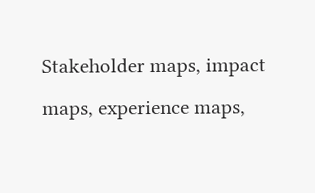Stakeholder maps, impact maps, experience maps,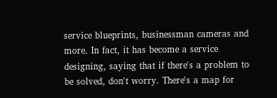service blueprints, businessman cameras and more. In fact, it has become a service designing, saying that if there's a problem to be solved, don't worry. There's a map for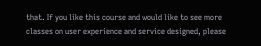that. If you like this course and would like to see more classes on user experience and service designed, please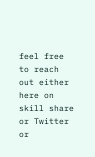feel free to reach out either here on skill share or Twitter or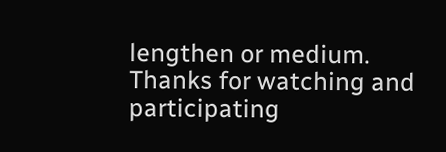lengthen or medium. Thanks for watching and participating